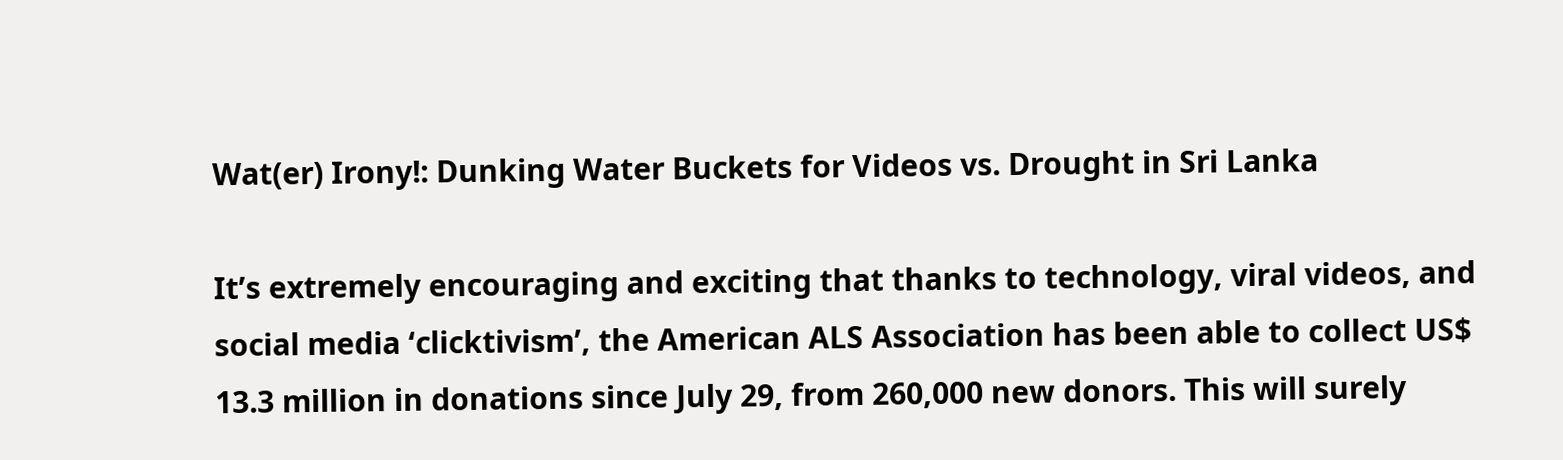Wat(er) Irony!: Dunking Water Buckets for Videos vs. Drought in Sri Lanka

It’s extremely encouraging and exciting that thanks to technology, viral videos, and social media ‘clicktivism’, the American ALS Association has been able to collect US$ 13.3 million in donations since July 29, from 260,000 new donors. This will surely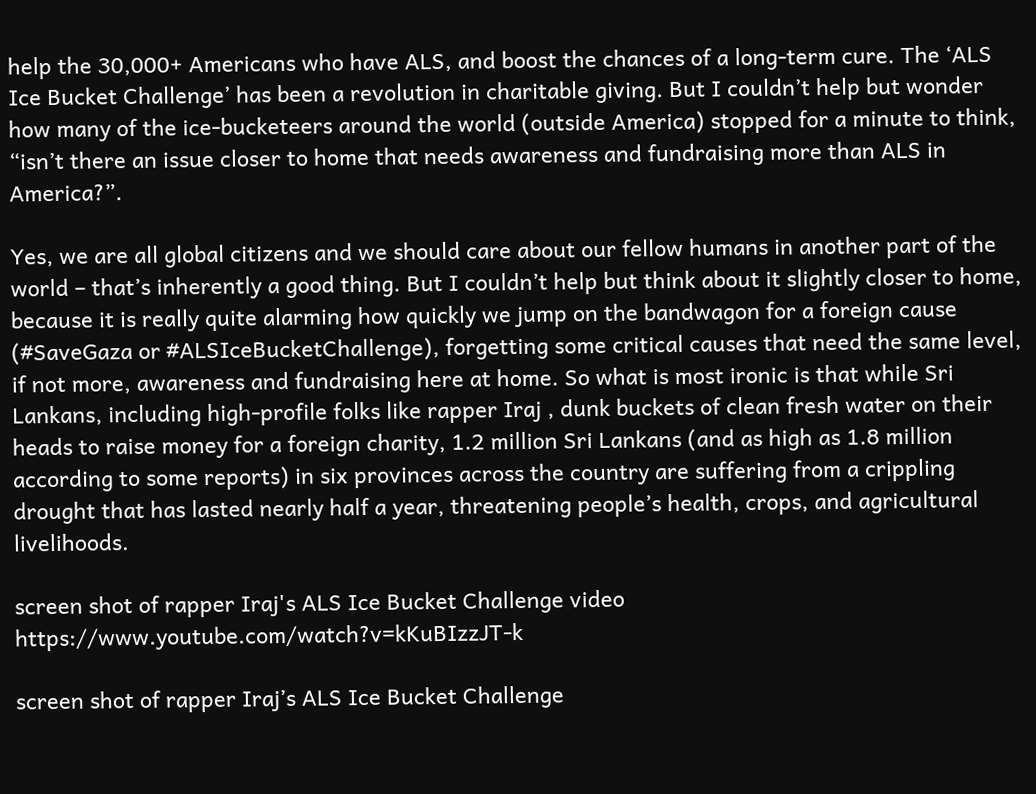help the 30,000+ Americans who have ALS, and boost the chances of a long-term cure. The ‘ALS Ice Bucket Challenge’ has been a revolution in charitable giving. But I couldn’t help but wonder how many of the ice-bucketeers around the world (outside America) stopped for a minute to think, “isn’t there an issue closer to home that needs awareness and fundraising more than ALS in America?”.

Yes, we are all global citizens and we should care about our fellow humans in another part of the world – that’s inherently a good thing. But I couldn’t help but think about it slightly closer to home, because it is really quite alarming how quickly we jump on the bandwagon for a foreign cause (#SaveGaza or #ALSIceBucketChallenge), forgetting some critical causes that need the same level, if not more, awareness and fundraising here at home. So what is most ironic is that while Sri Lankans, including high-profile folks like rapper Iraj , dunk buckets of clean fresh water on their heads to raise money for a foreign charity, 1.2 million Sri Lankans (and as high as 1.8 million according to some reports) in six provinces across the country are suffering from a crippling drought that has lasted nearly half a year, threatening people’s health, crops, and agricultural livelihoods.

screen shot of rapper Iraj's ALS Ice Bucket Challenge video https://www.youtube.com/watch?v=kKuBIzzJT-k

screen shot of rapper Iraj’s ALS Ice Bucket Challenge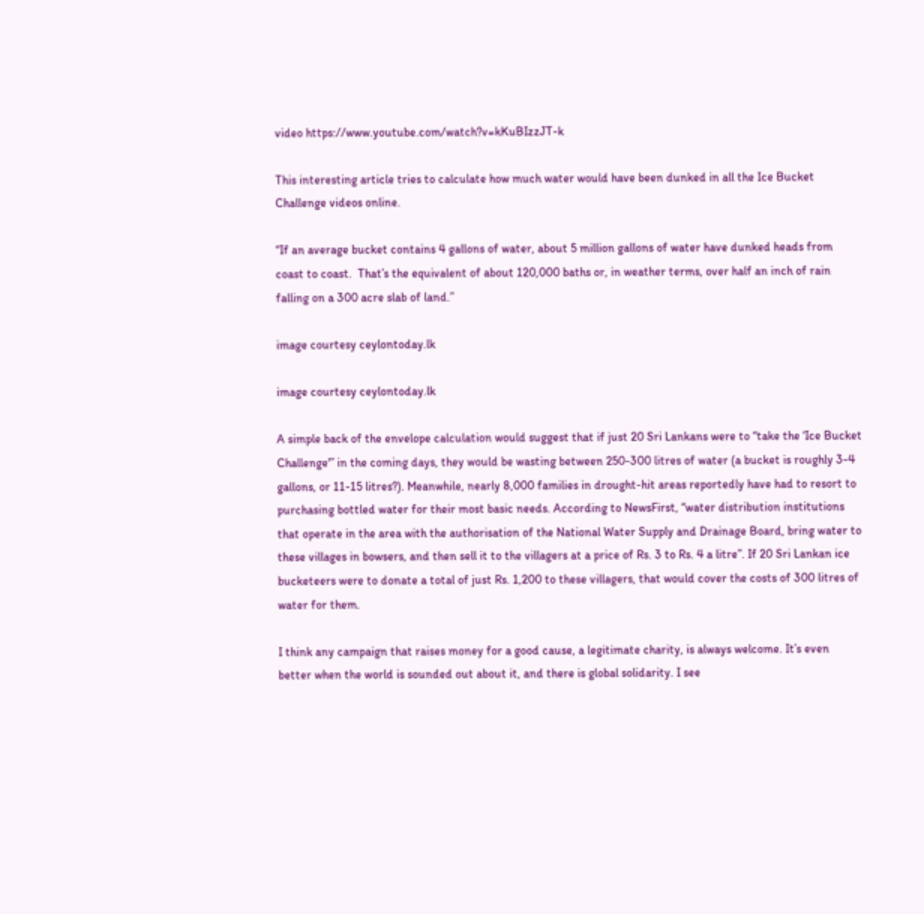video https://www.youtube.com/watch?v=kKuBIzzJT-k

This interesting article tries to calculate how much water would have been dunked in all the Ice Bucket Challenge videos online.

“If an average bucket contains 4 gallons of water, about 5 million gallons of water have dunked heads from coast to coast.  That’s the equivalent of about 120,000 baths or, in weather terms, over half an inch of rain falling on a 300 acre slab of land.”

image courtesy ceylontoday.lk

image courtesy ceylontoday.lk

A simple back of the envelope calculation would suggest that if just 20 Sri Lankans were to “take the ‘Ice Bucket Challenge'” in the coming days, they would be wasting between 250-300 litres of water (a bucket is roughly 3-4 gallons, or 11-15 litres?). Meanwhile, nearly 8,000 families in drought-hit areas reportedly have had to resort to purchasing bottled water for their most basic needs. According to NewsFirst, “water distribution institutions that operate in the area with the authorisation of the National Water Supply and Drainage Board, bring water to these villages in bowsers, and then sell it to the villagers at a price of Rs. 3 to Rs. 4 a litre”. If 20 Sri Lankan ice bucketeers were to donate a total of just Rs. 1,200 to these villagers, that would cover the costs of 300 litres of water for them.

I think any campaign that raises money for a good cause, a legitimate charity, is always welcome. It’s even better when the world is sounded out about it, and there is global solidarity. I see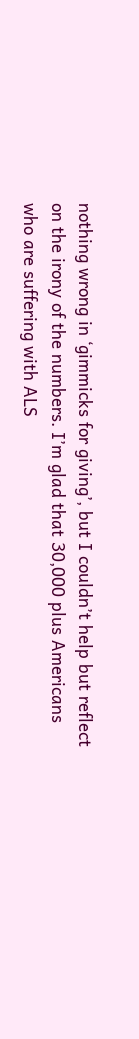nothing wrong in ‘gimmicks for giving’, but I couldn’t help but reflect on the irony of the numbers. I’m glad that 30,000 plus Americans who are suffering with ALS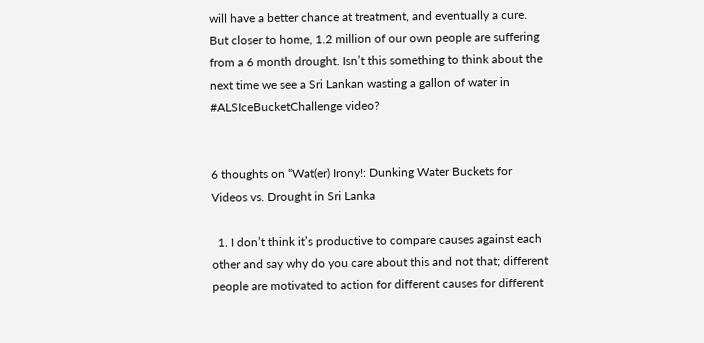will have a better chance at treatment, and eventually a cure. But closer to home, 1.2 million of our own people are suffering from a 6 month drought. Isn’t this something to think about the next time we see a Sri Lankan wasting a gallon of water in #ALSIceBucketChallenge video?


6 thoughts on “Wat(er) Irony!: Dunking Water Buckets for Videos vs. Drought in Sri Lanka

  1. I don’t think it’s productive to compare causes against each other and say why do you care about this and not that; different people are motivated to action for different causes for different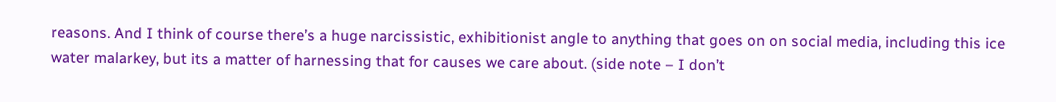reasons. And I think of course there’s a huge narcissistic, exhibitionist angle to anything that goes on on social media, including this ice water malarkey, but its a matter of harnessing that for causes we care about. (side note – I don’t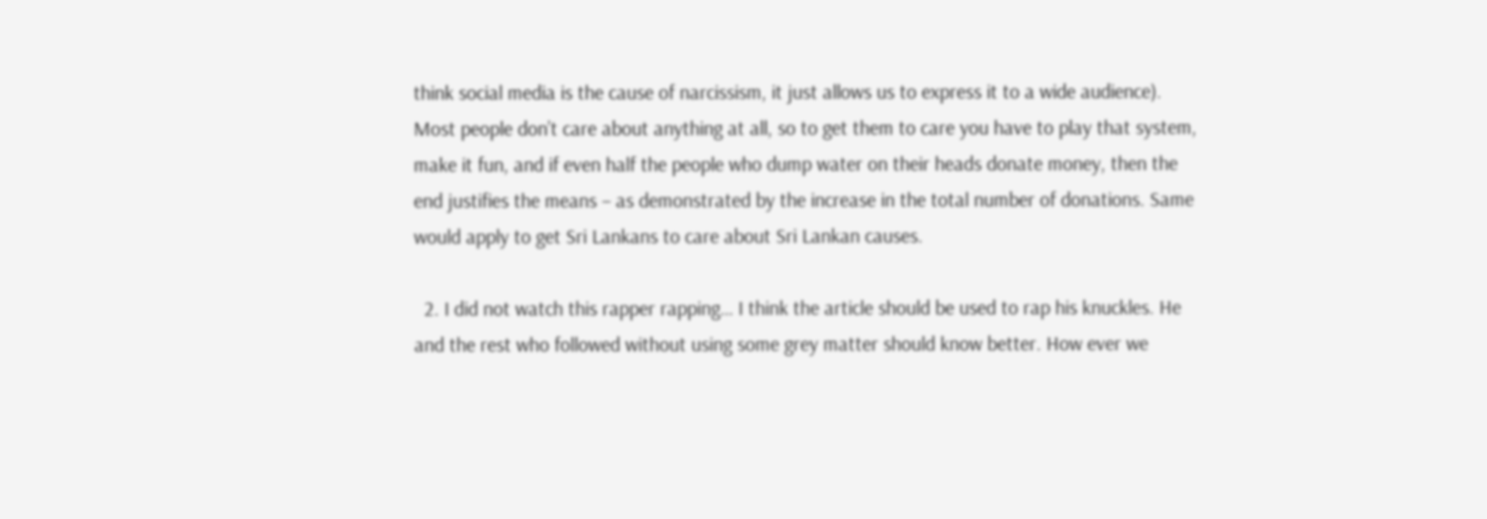think social media is the cause of narcissism, it just allows us to express it to a wide audience). Most people don’t care about anything at all, so to get them to care you have to play that system, make it fun, and if even half the people who dump water on their heads donate money, then the end justifies the means – as demonstrated by the increase in the total number of donations. Same would apply to get Sri Lankans to care about Sri Lankan causes.

  2. I did not watch this rapper rapping… I think the article should be used to rap his knuckles. He and the rest who followed without using some grey matter should know better. How ever we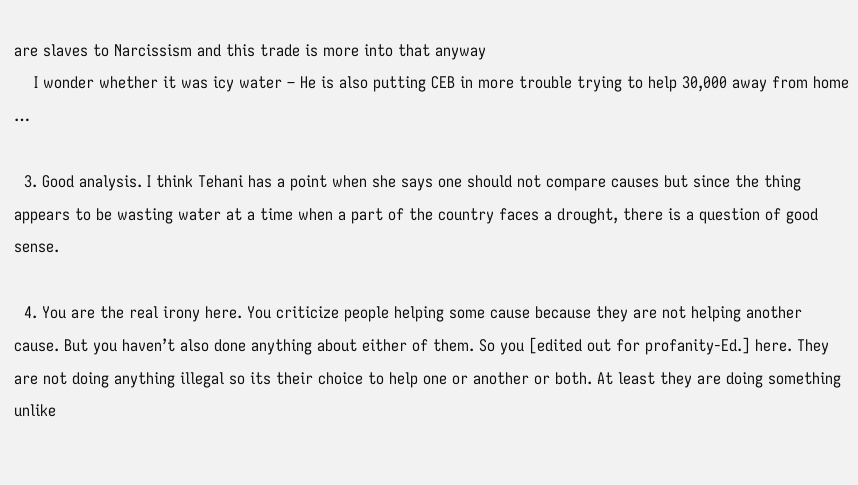are slaves to Narcissism and this trade is more into that anyway
    I wonder whether it was icy water – He is also putting CEB in more trouble trying to help 30,000 away from home …

  3. Good analysis. I think Tehani has a point when she says one should not compare causes but since the thing appears to be wasting water at a time when a part of the country faces a drought, there is a question of good sense.

  4. You are the real irony here. You criticize people helping some cause because they are not helping another cause. But you haven’t also done anything about either of them. So you [edited out for profanity-Ed.] here. They are not doing anything illegal so its their choice to help one or another or both. At least they are doing something unlike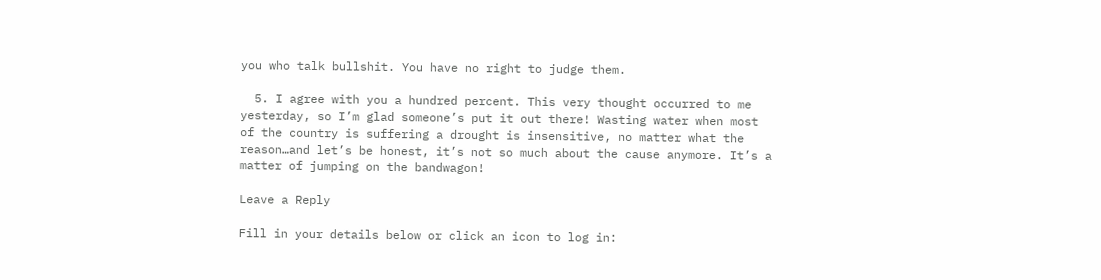you who talk bullshit. You have no right to judge them.

  5. I agree with you a hundred percent. This very thought occurred to me yesterday, so I’m glad someone’s put it out there! Wasting water when most of the country is suffering a drought is insensitive, no matter what the reason…and let’s be honest, it’s not so much about the cause anymore. It’s a matter of jumping on the bandwagon!

Leave a Reply

Fill in your details below or click an icon to log in: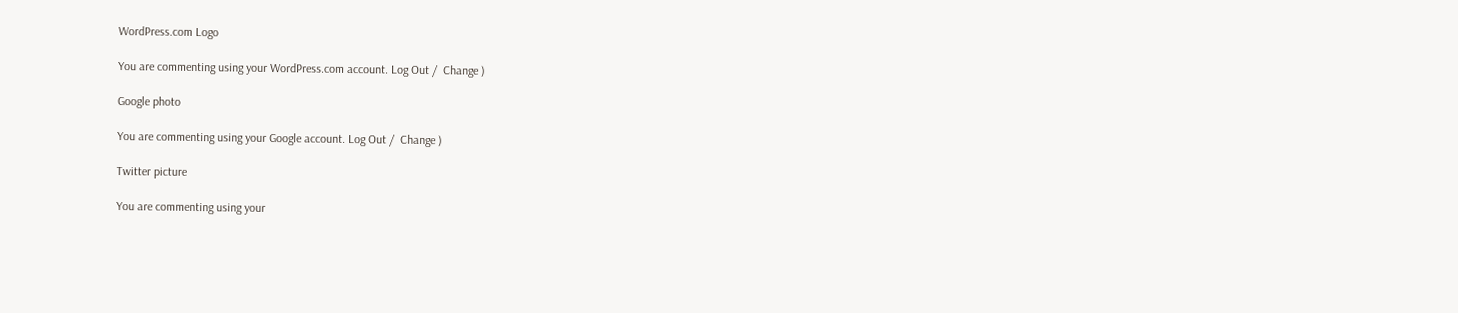WordPress.com Logo

You are commenting using your WordPress.com account. Log Out /  Change )

Google photo

You are commenting using your Google account. Log Out /  Change )

Twitter picture

You are commenting using your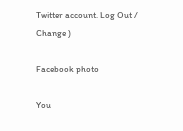Twitter account. Log Out /  Change )

Facebook photo

You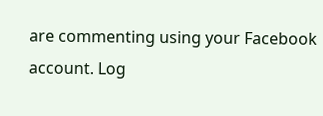are commenting using your Facebook account. Log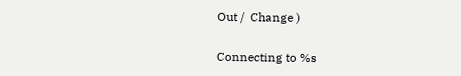Out /  Change )

Connecting to %s